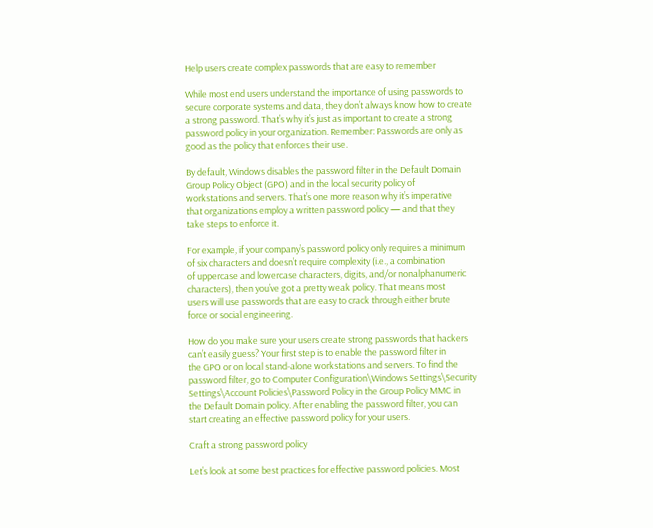Help users create complex passwords that are easy to remember

While most end users understand the importance of using passwords to
secure corporate systems and data, they don’t always know how to create
a strong password. That’s why it’s just as important to create a strong
password policy in your organization. Remember: Passwords are only as
good as the policy that enforces their use.

By default, Windows disables the password filter in the Default Domain
Group Policy Object (GPO) and in the local security policy of
workstations and servers. That’s one more reason why it’s imperative
that organizations employ a written password policy — and that they
take steps to enforce it.

For example, if your company’s password policy only requires a minimum
of six characters and doesn’t require complexity (i.e., a combination
of uppercase and lowercase characters, digits, and/or nonalphanumeric
characters), then you’ve got a pretty weak policy. That means most
users will use passwords that are easy to crack through either brute
force or social engineering.

How do you make sure your users create strong passwords that hackers
can’t easily guess? Your first step is to enable the password filter in
the GPO or on local stand-alone workstations and servers. To find the
password filter, go to Computer Configuration\Windows Settings\Security
Settings\Account Policies\Password Policy in the Group Policy MMC in
the Default Domain policy. After enabling the password filter, you can
start creating an effective password policy for your users.

Craft a strong password policy

Let’s look at some best practices for effective password policies. Most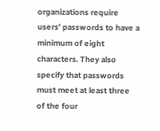organizations require users’ passwords to have a minimum of eight
characters. They also specify that passwords must meet at least three
of the four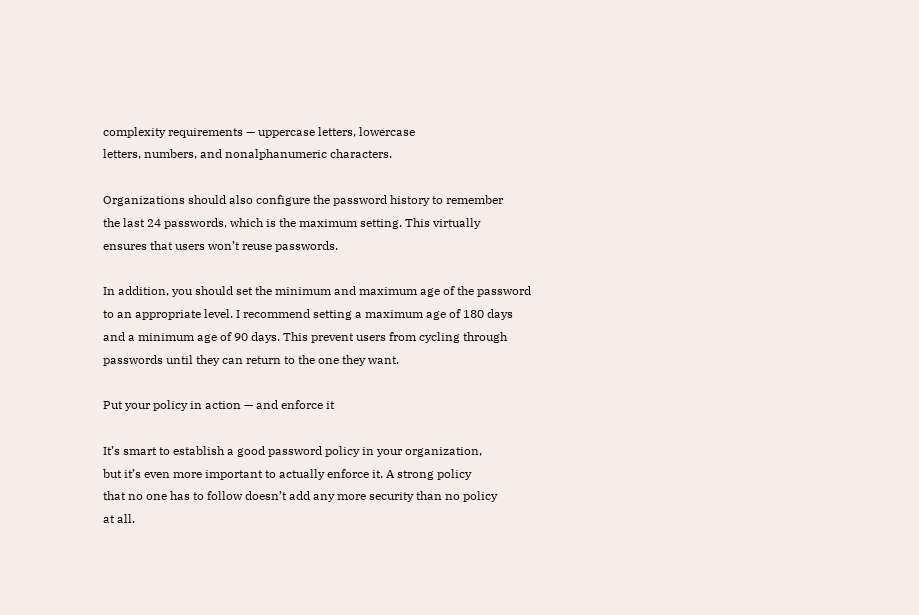complexity requirements — uppercase letters, lowercase
letters, numbers, and nonalphanumeric characters.

Organizations should also configure the password history to remember
the last 24 passwords, which is the maximum setting. This virtually
ensures that users won’t reuse passwords.

In addition, you should set the minimum and maximum age of the password
to an appropriate level. I recommend setting a maximum age of 180 days
and a minimum age of 90 days. This prevent users from cycling through
passwords until they can return to the one they want.

Put your policy in action — and enforce it

It’s smart to establish a good password policy in your organization,
but it’s even more important to actually enforce it. A strong policy
that no one has to follow doesn’t add any more security than no policy
at all.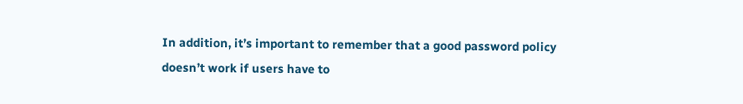In addition, it’s important to remember that a good password policy
doesn’t work if users have to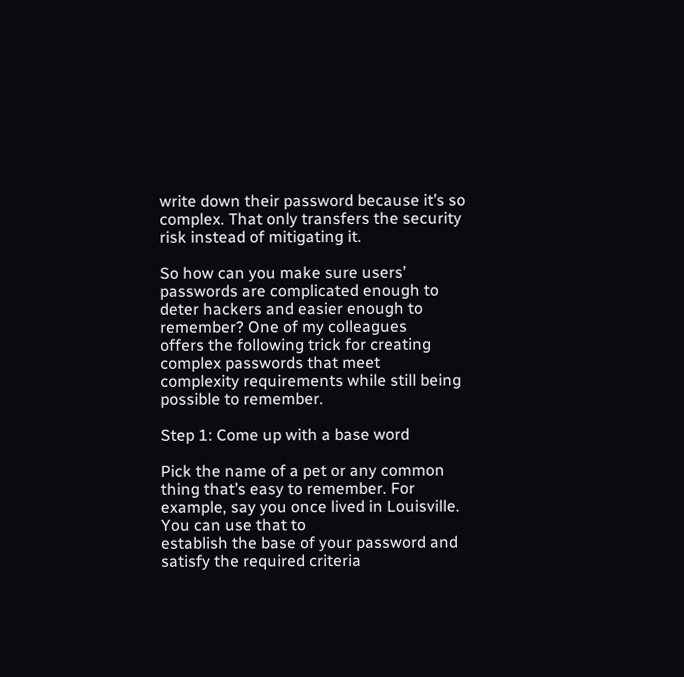write down their password because it’s so
complex. That only transfers the security risk instead of mitigating it.

So how can you make sure users’ passwords are complicated enough to
deter hackers and easier enough to remember? One of my colleagues
offers the following trick for creating complex passwords that meet
complexity requirements while still being possible to remember.

Step 1: Come up with a base word

Pick the name of a pet or any common thing that’s easy to remember. For
example, say you once lived in Louisville. You can use that to
establish the base of your password and satisfy the required criteria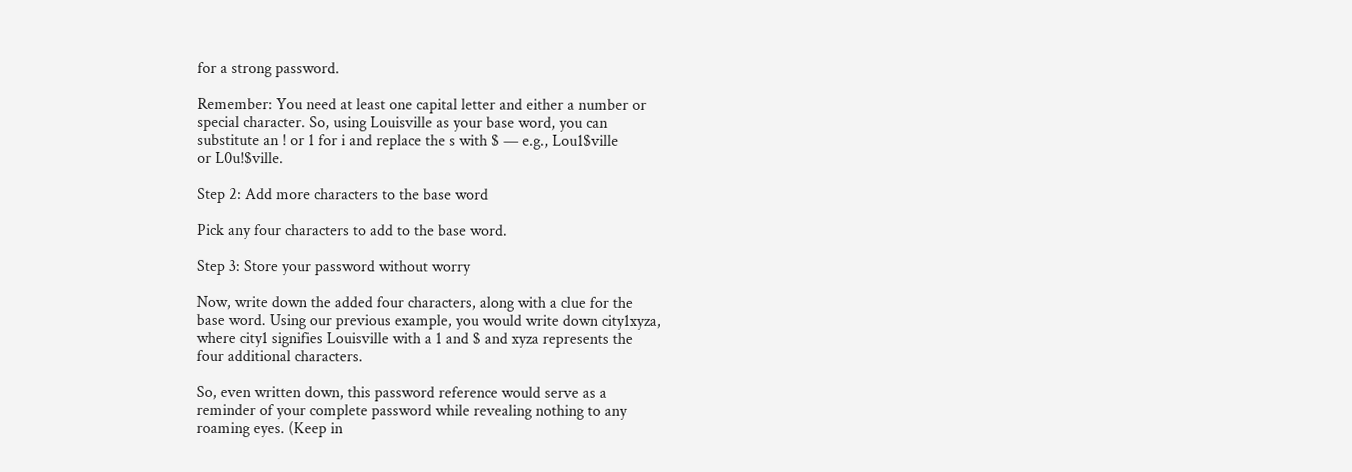for a strong password.

Remember: You need at least one capital letter and either a number or
special character. So, using Louisville as your base word, you can
substitute an ! or 1 for i and replace the s with $ — e.g., Lou1$ville
or L0u!$ville.

Step 2: Add more characters to the base word

Pick any four characters to add to the base word.

Step 3: Store your password without worry

Now, write down the added four characters, along with a clue for the
base word. Using our previous example, you would write down city1xyza,
where city1 signifies Louisville with a 1 and $ and xyza represents the
four additional characters.

So, even written down, this password reference would serve as a
reminder of your complete password while revealing nothing to any
roaming eyes. (Keep in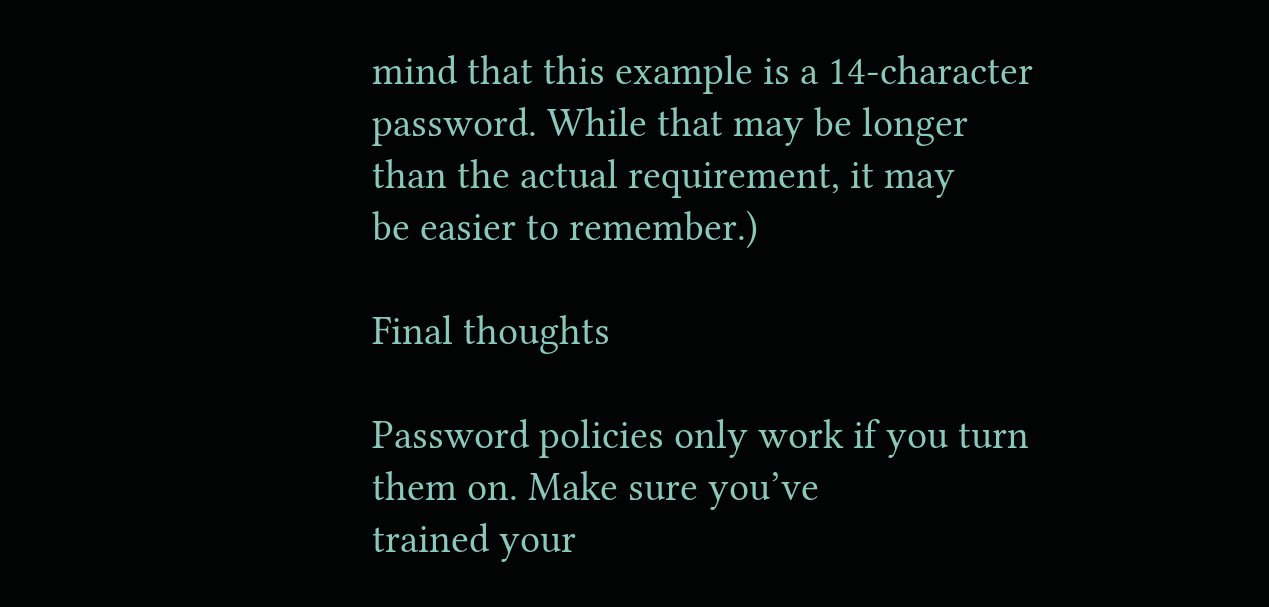mind that this example is a 14-character
password. While that may be longer than the actual requirement, it may
be easier to remember.)

Final thoughts

Password policies only work if you turn them on. Make sure you’ve
trained your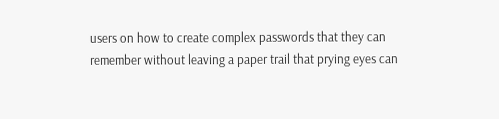users on how to create complex passwords that they can
remember without leaving a paper trail that prying eyes can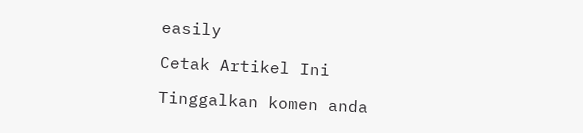easily

Cetak Artikel Ini

Tinggalkan komen anda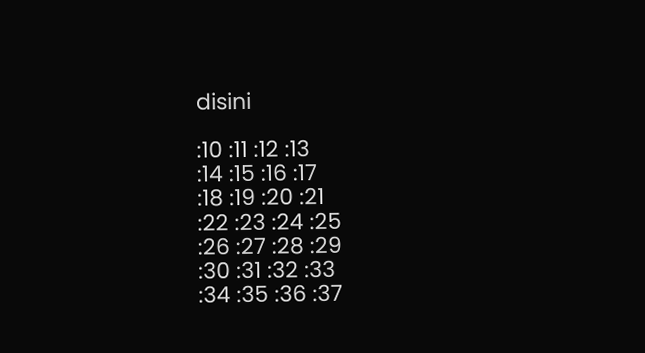disini

:10 :11 :12 :13
:14 :15 :16 :17
:18 :19 :20 :21
:22 :23 :24 :25
:26 :27 :28 :29
:30 :31 :32 :33
:34 :35 :36 :37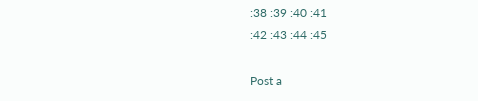:38 :39 :40 :41
:42 :43 :44 :45

Post a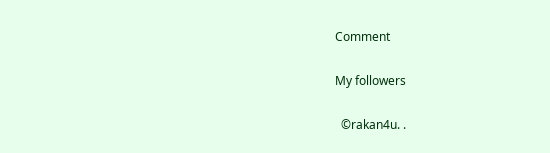Comment

My followers

  ©rakan4u. .